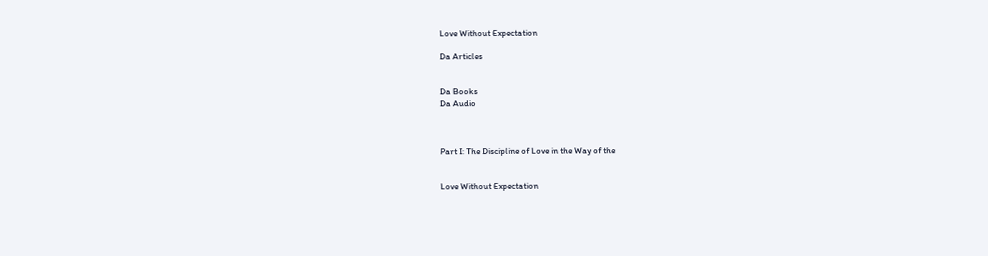Love Without Expectation

Da Articles


Da Books
Da Audio



Part I: The Discipline of Love in the Way of the


Love Without Expectation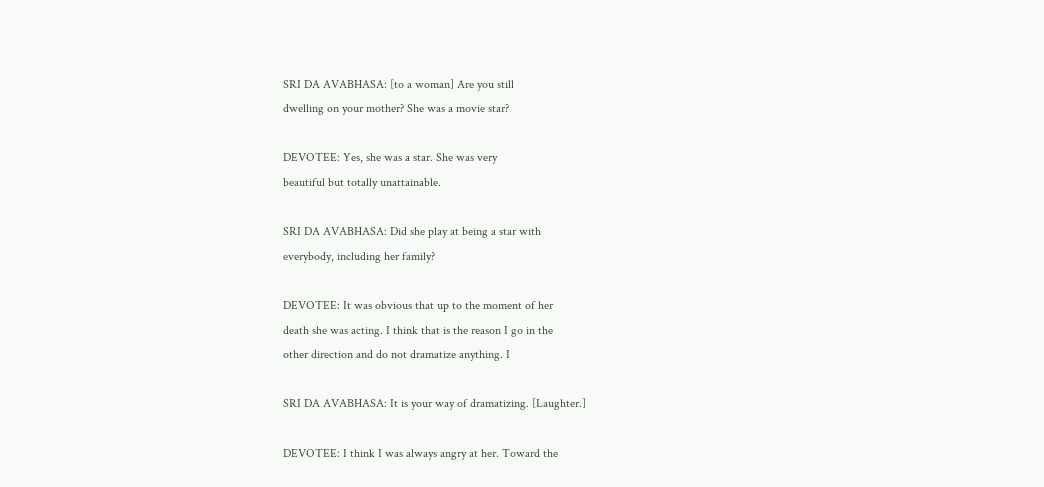SRI DA AVABHASA: [to a woman] Are you still
dwelling on your mother? She was a movie star?

DEVOTEE: Yes, she was a star. She was very
beautiful but totally unattainable.

SRI DA AVABHASA: Did she play at being a star with
everybody, including her family?

DEVOTEE: It was obvious that up to the moment of her
death she was acting. I think that is the reason I go in the
other direction and do not dramatize anything. I

SRI DA AVABHASA: It is your way of dramatizing. [Laughter.]

DEVOTEE: I think I was always angry at her. Toward the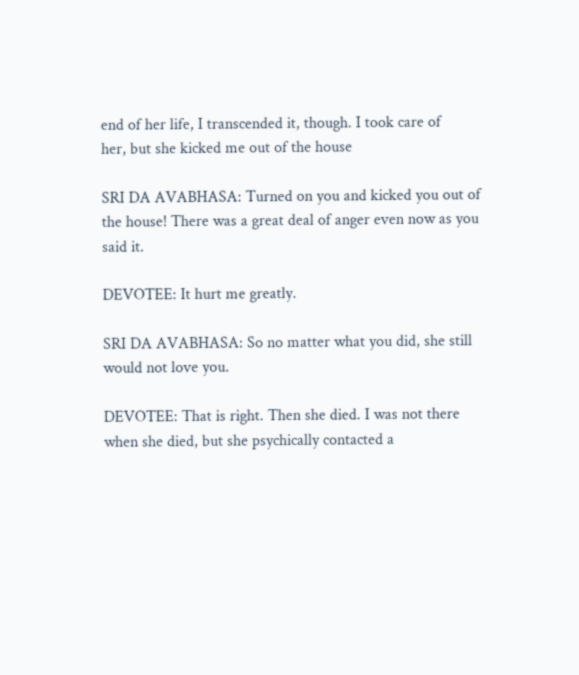end of her life, I transcended it, though. I took care of
her, but she kicked me out of the house

SRI DA AVABHASA: Turned on you and kicked you out of
the house! There was a great deal of anger even now as you
said it.

DEVOTEE: It hurt me greatly.

SRI DA AVABHASA: So no matter what you did, she still
would not love you.

DEVOTEE: That is right. Then she died. I was not there
when she died, but she psychically contacted a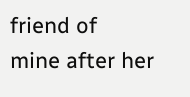friend of
mine after her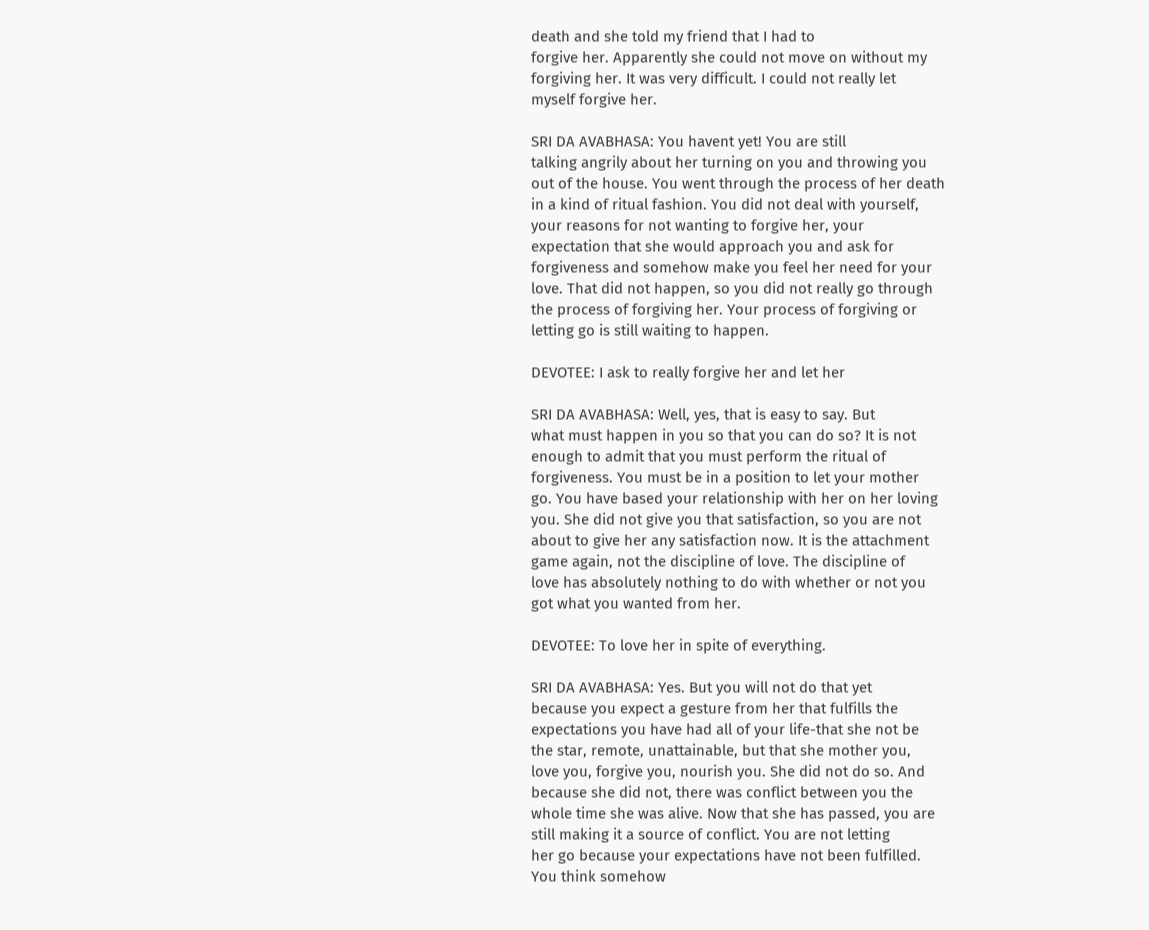death and she told my friend that I had to
forgive her. Apparently she could not move on without my
forgiving her. It was very difficult. I could not really let
myself forgive her.

SRI DA AVABHASA: You havent yet! You are still
talking angrily about her turning on you and throwing you
out of the house. You went through the process of her death
in a kind of ritual fashion. You did not deal with yourself,
your reasons for not wanting to forgive her, your
expectation that she would approach you and ask for
forgiveness and somehow make you feel her need for your
love. That did not happen, so you did not really go through
the process of forgiving her. Your process of forgiving or
letting go is still waiting to happen.

DEVOTEE: I ask to really forgive her and let her

SRI DA AVABHASA: Well, yes, that is easy to say. But
what must happen in you so that you can do so? It is not
enough to admit that you must perform the ritual of
forgiveness. You must be in a position to let your mother
go. You have based your relationship with her on her loving
you. She did not give you that satisfaction, so you are not
about to give her any satisfaction now. It is the attachment
game again, not the discipline of love. The discipline of
love has absolutely nothing to do with whether or not you
got what you wanted from her.

DEVOTEE: To love her in spite of everything.

SRI DA AVABHASA: Yes. But you will not do that yet
because you expect a gesture from her that fulfills the
expectations you have had all of your life-that she not be
the star, remote, unattainable, but that she mother you,
love you, forgive you, nourish you. She did not do so. And
because she did not, there was conflict between you the
whole time she was alive. Now that she has passed, you are
still making it a source of conflict. You are not letting
her go because your expectations have not been fulfilled.
You think somehow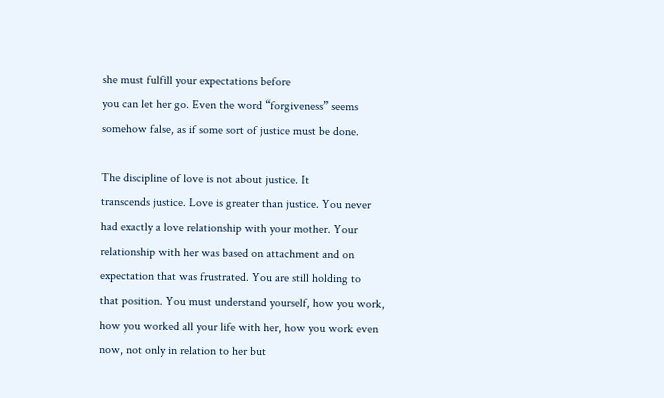she must fulfill your expectations before
you can let her go. Even the word “forgiveness” seems
somehow false, as if some sort of justice must be done.

The discipline of love is not about justice. It
transcends justice. Love is greater than justice. You never
had exactly a love relationship with your mother. Your
relationship with her was based on attachment and on
expectation that was frustrated. You are still holding to
that position. You must understand yourself, how you work,
how you worked all your life with her, how you work even
now, not only in relation to her but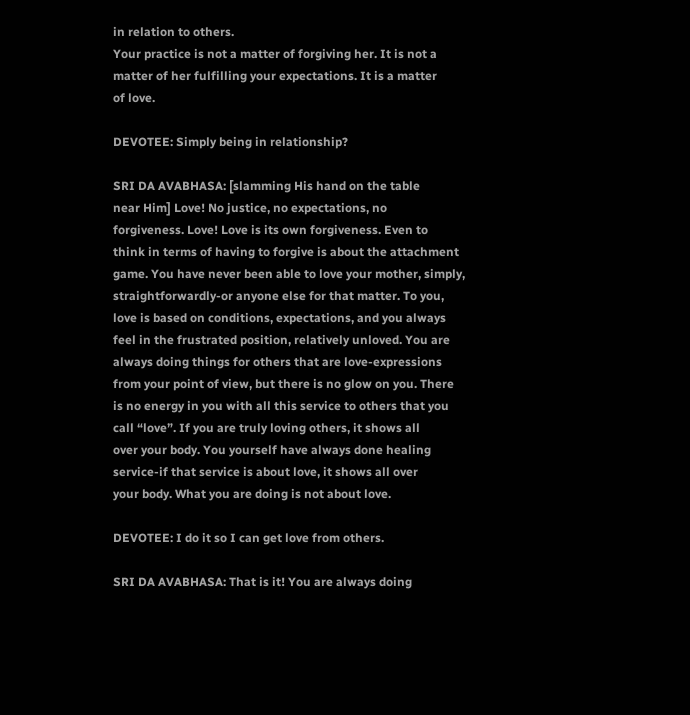in relation to others.
Your practice is not a matter of forgiving her. It is not a
matter of her fulfilling your expectations. It is a matter
of love.

DEVOTEE: Simply being in relationship?

SRI DA AVABHASA: [slamming His hand on the table
near Him] Love! No justice, no expectations, no
forgiveness. Love! Love is its own forgiveness. Even to
think in terms of having to forgive is about the attachment
game. You have never been able to love your mother, simply,
straightforwardly-or anyone else for that matter. To you,
love is based on conditions, expectations, and you always
feel in the frustrated position, relatively unloved. You are
always doing things for others that are love-expressions
from your point of view, but there is no glow on you. There
is no energy in you with all this service to others that you
call “love”. If you are truly loving others, it shows all
over your body. You yourself have always done healing
service-if that service is about love, it shows all over
your body. What you are doing is not about love.

DEVOTEE: I do it so I can get love from others.

SRI DA AVABHASA: That is it! You are always doing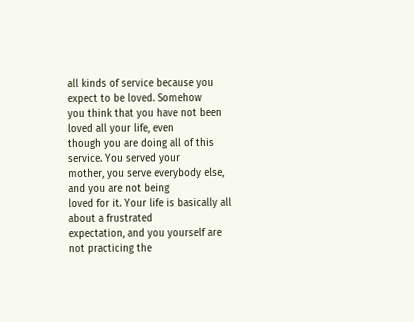all kinds of service because you expect to be loved. Somehow
you think that you have not been loved all your life, even
though you are doing all of this service. You served your
mother, you serve everybody else, and you are not being
loved for it. Your life is basically all about a frustrated
expectation, and you yourself are not practicing the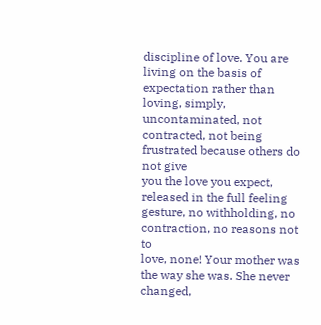discipline of love. You are living on the basis of
expectation rather than loving, simply, uncontaminated, not
contracted, not being frustrated because others do not give
you the love you expect, released in the full feeling
gesture, no withholding, no contraction, no reasons not to
love, none! Your mother was the way she was. She never changed,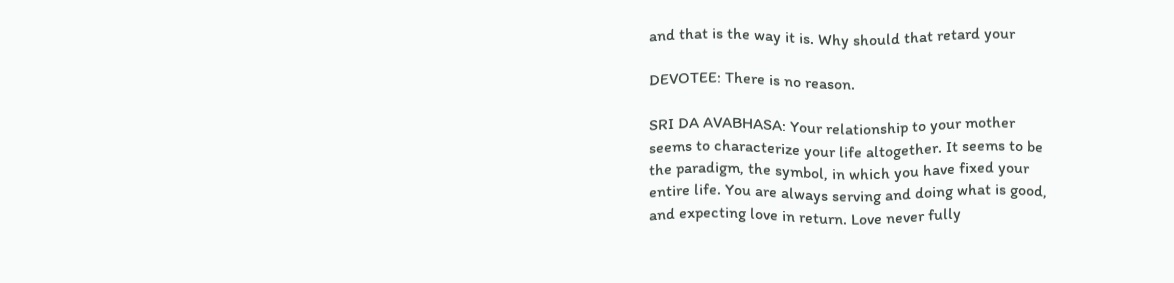and that is the way it is. Why should that retard your

DEVOTEE: There is no reason.

SRI DA AVABHASA: Your relationship to your mother
seems to characterize your life altogether. It seems to be
the paradigm, the symbol, in which you have fixed your
entire life. You are always serving and doing what is good,
and expecting love in return. Love never fully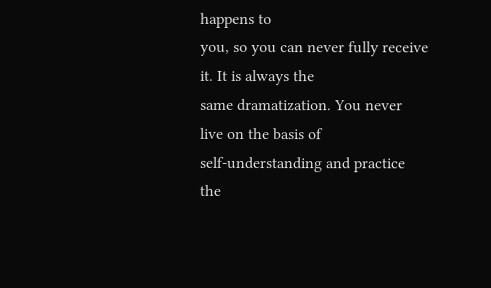happens to
you, so you can never fully receive it. It is always the
same dramatization. You never live on the basis of
self-understanding and practice the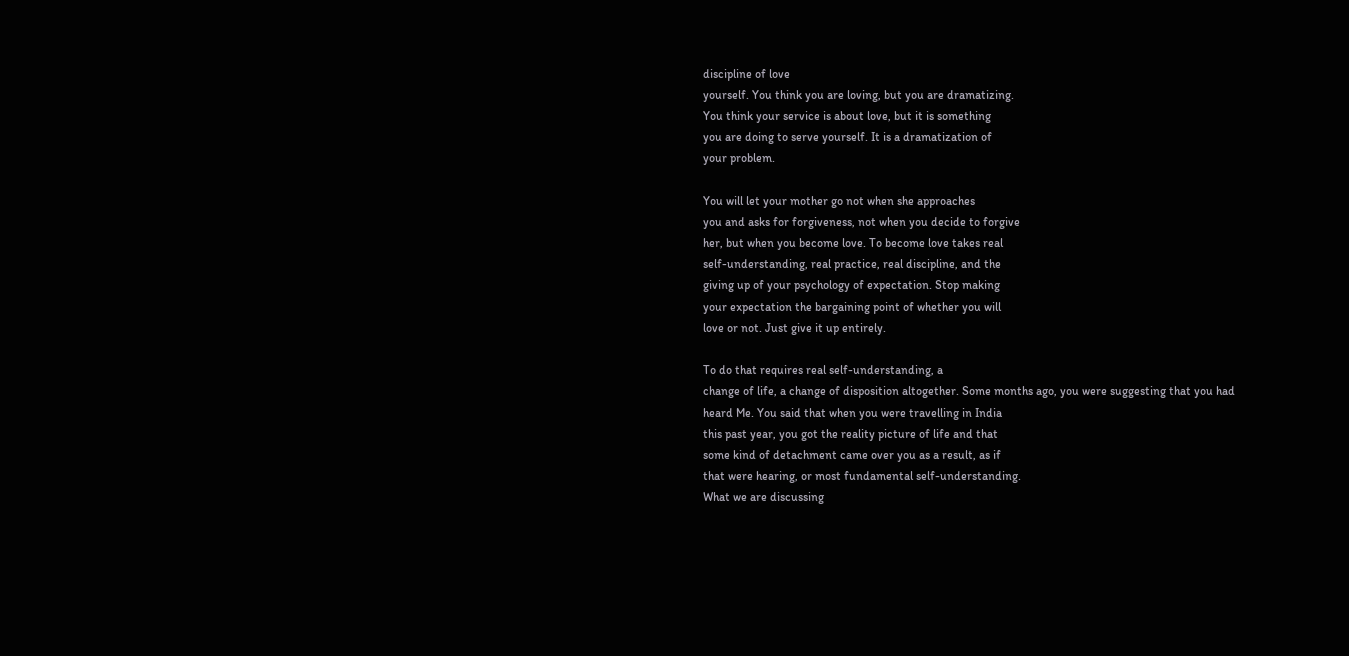discipline of love
yourself. You think you are loving, but you are dramatizing.
You think your service is about love, but it is something
you are doing to serve yourself. It is a dramatization of
your problem.

You will let your mother go not when she approaches
you and asks for forgiveness, not when you decide to forgive
her, but when you become love. To become love takes real
self-understanding, real practice, real discipline, and the
giving up of your psychology of expectation. Stop making
your expectation the bargaining point of whether you will
love or not. Just give it up entirely.

To do that requires real self-understanding, a
change of life, a change of disposition altogether. Some months ago, you were suggesting that you had
heard Me. You said that when you were travelling in India
this past year, you got the reality picture of life and that
some kind of detachment came over you as a result, as if
that were hearing, or most fundamental self-understanding.
What we are discussing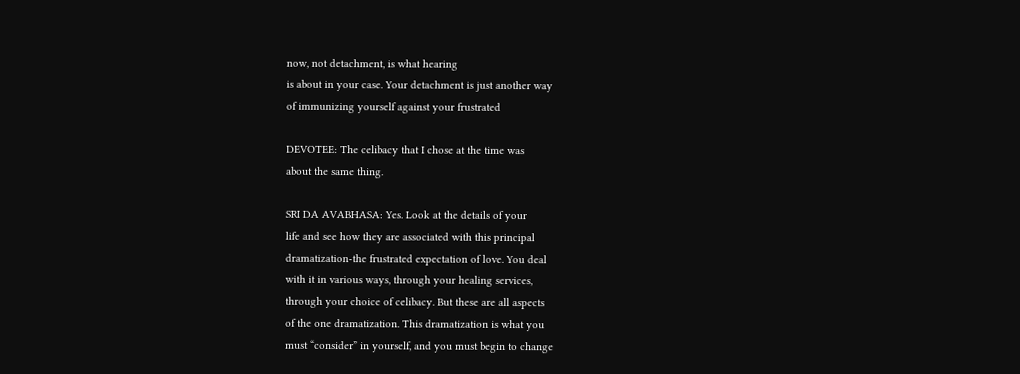now, not detachment, is what hearing
is about in your case. Your detachment is just another way
of immunizing yourself against your frustrated

DEVOTEE: The celibacy that I chose at the time was
about the same thing.

SRI DA AVABHASA: Yes. Look at the details of your
life and see how they are associated with this principal
dramatization-the frustrated expectation of love. You deal
with it in various ways, through your healing services,
through your choice of celibacy. But these are all aspects
of the one dramatization. This dramatization is what you
must “consider” in yourself, and you must begin to change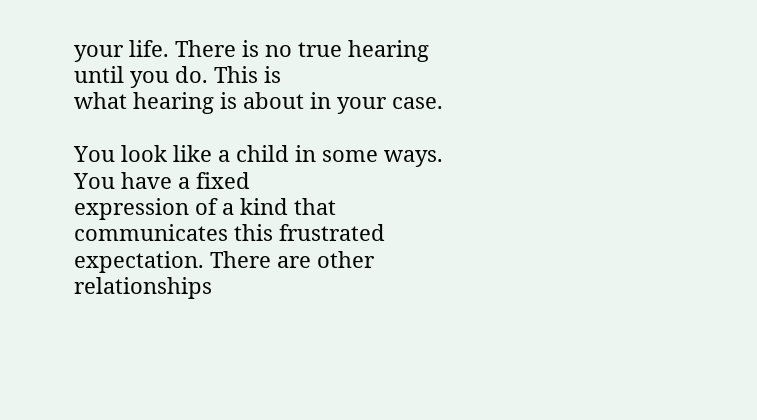your life. There is no true hearing until you do. This is
what hearing is about in your case.

You look like a child in some ways. You have a fixed
expression of a kind that communicates this frustrated
expectation. There are other relationships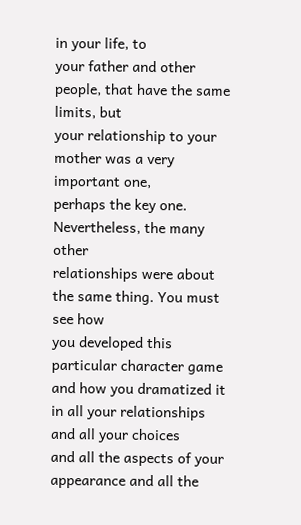in your life, to
your father and other people, that have the same limits, but
your relationship to your mother was a very important one,
perhaps the key one. Nevertheless, the many other
relationships were about the same thing. You must see how
you developed this particular character game and how you dramatized it in all your relationships and all your choices
and all the aspects of your appearance and all the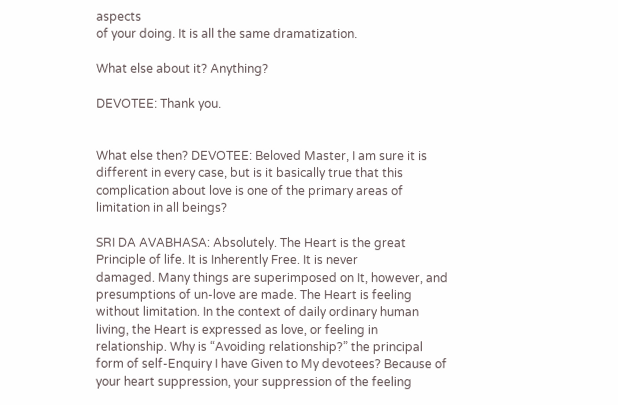aspects
of your doing. It is all the same dramatization.

What else about it? Anything?

DEVOTEE: Thank you.


What else then? DEVOTEE: Beloved Master, I am sure it is
different in every case, but is it basically true that this
complication about love is one of the primary areas of
limitation in all beings?

SRI DA AVABHASA: Absolutely. The Heart is the great
Principle of life. It is Inherently Free. It is never
damaged. Many things are superimposed on It, however, and
presumptions of un-love are made. The Heart is feeling
without limitation. In the context of daily ordinary human
living, the Heart is expressed as love, or feeling in
relationship. Why is “Avoiding relationship?” the principal
form of self-Enquiry I have Given to My devotees? Because of
your heart suppression, your suppression of the feeling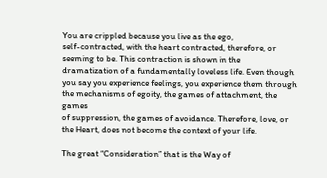You are crippled because you live as the ego,
self-contracted, with the heart contracted, therefore, or
seeming to be. This contraction is shown in the
dramatization of a fundamentally loveless life. Even though
you say you experience feelings, you experience them through
the mechanisms of egoity, the games of attachment, the games
of suppression, the games of avoidance. Therefore, love, or
the Heart, does not become the context of your life.

The great “Consideration” that is the Way of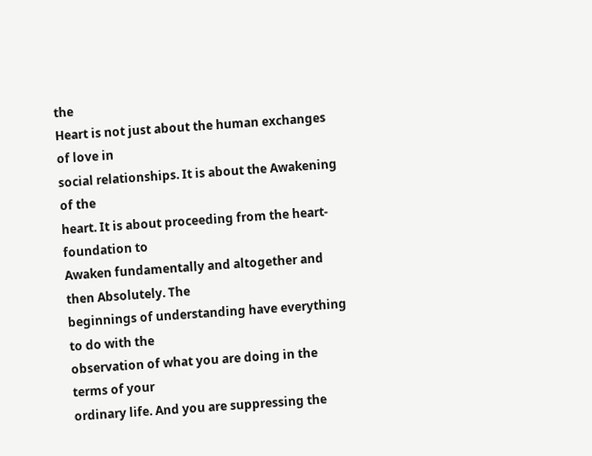the
Heart is not just about the human exchanges of love in
social relationships. It is about the Awakening of the
heart. It is about proceeding from the heart-foundation to
Awaken fundamentally and altogether and then Absolutely. The
beginnings of understanding have everything to do with the
observation of what you are doing in the terms of your
ordinary life. And you are suppressing the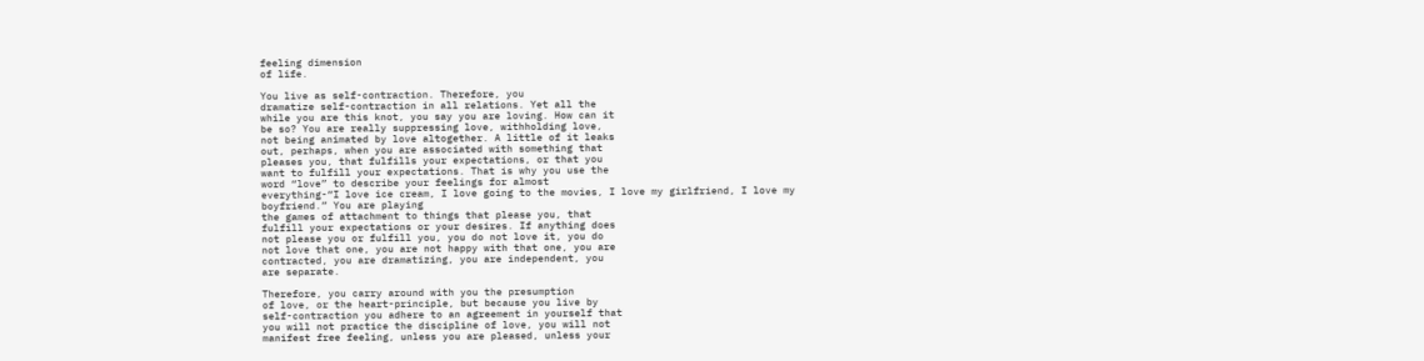feeling dimension
of life.

You live as self-contraction. Therefore, you
dramatize self-contraction in all relations. Yet all the
while you are this knot, you say you are loving. How can it
be so? You are really suppressing love, withholding love,
not being animated by love altogether. A little of it leaks
out, perhaps, when you are associated with something that
pleases you, that fulfills your expectations, or that you
want to fulfill your expectations. That is why you use the
word “love” to describe your feelings for almost
everything-“I love ice cream, I love going to the movies, I love my girlfriend, I love my boyfriend.” You are playing
the games of attachment to things that please you, that
fulfill your expectations or your desires. If anything does
not please you or fulfill you, you do not love it, you do
not love that one, you are not happy with that one, you are
contracted, you are dramatizing, you are independent, you
are separate.

Therefore, you carry around with you the presumption
of love, or the heart-principle, but because you live by
self-contraction you adhere to an agreement in yourself that
you will not practice the discipline of love, you will not
manifest free feeling, unless you are pleased, unless your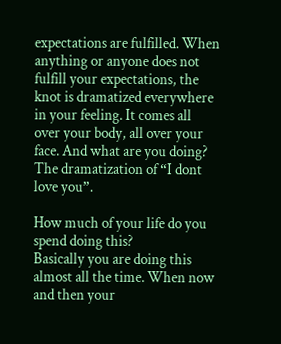expectations are fulfilled. When anything or anyone does not
fulfill your expectations, the knot is dramatized everywhere
in your feeling. It comes all over your body, all over your
face. And what are you doing? The dramatization of “I dont
love you”.

How much of your life do you spend doing this?
Basically you are doing this almost all the time. When now
and then your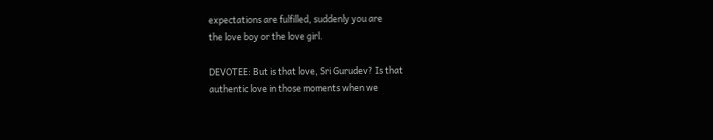expectations are fulfilled, suddenly you are
the love boy or the love girl.

DEVOTEE: But is that love, Sri Gurudev? Is that
authentic love in those moments when we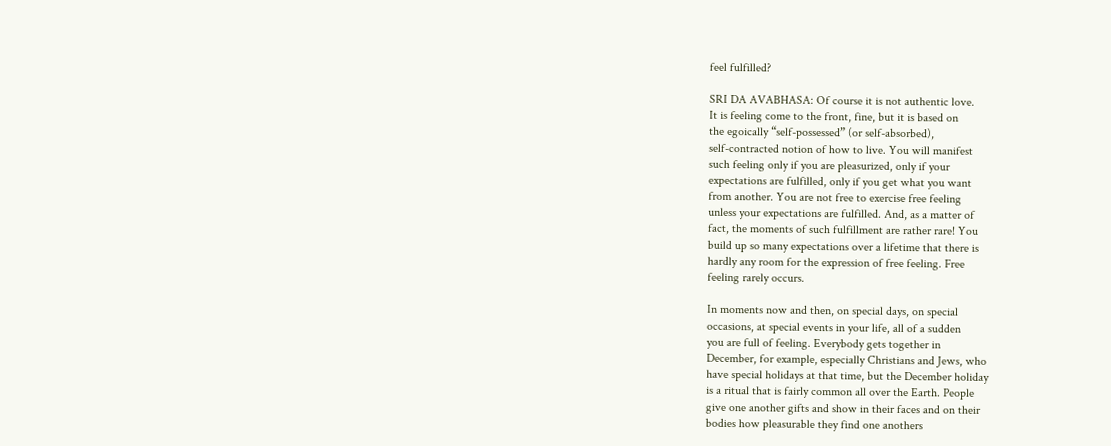feel fulfilled?

SRI DA AVABHASA: Of course it is not authentic love.
It is feeling come to the front, fine, but it is based on
the egoically “self-possessed” (or self-absorbed),
self-contracted notion of how to live. You will manifest
such feeling only if you are pleasurized, only if your
expectations are fulfilled, only if you get what you want
from another. You are not free to exercise free feeling
unless your expectations are fulfilled. And, as a matter of
fact, the moments of such fulfillment are rather rare! You
build up so many expectations over a lifetime that there is
hardly any room for the expression of free feeling. Free
feeling rarely occurs.

In moments now and then, on special days, on special
occasions, at special events in your life, all of a sudden
you are full of feeling. Everybody gets together in
December, for example, especially Christians and Jews, who
have special holidays at that time, but the December holiday
is a ritual that is fairly common all over the Earth. People
give one another gifts and show in their faces and on their
bodies how pleasurable they find one anothers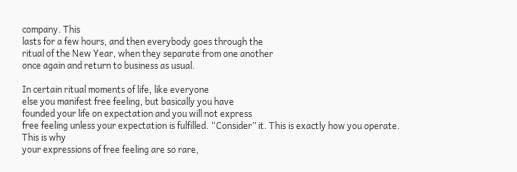company. This
lasts for a few hours, and then everybody goes through the
ritual of the New Year, when they separate from one another
once again and return to business as usual.

In certain ritual moments of life, like everyone
else you manifest free feeling, but basically you have
founded your life on expectation and you will not express
free feeling unless your expectation is fulfilled. “Consider” it. This is exactly how you operate. This is why
your expressions of free feeling are so rare,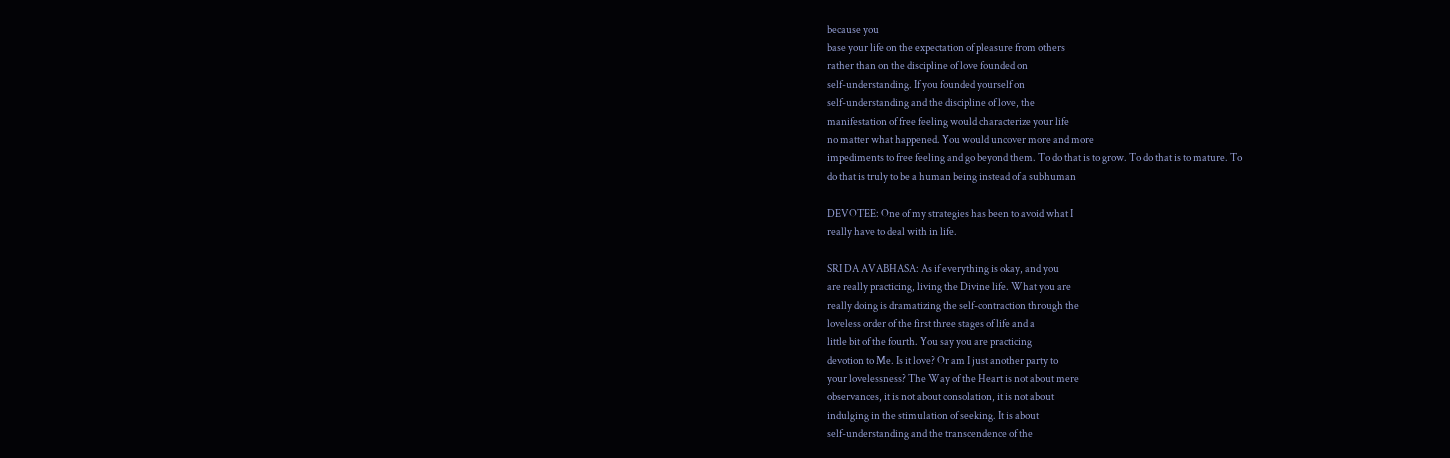because you
base your life on the expectation of pleasure from others
rather than on the discipline of love founded on
self-understanding. If you founded yourself on
self-understanding and the discipline of love, the
manifestation of free feeling would characterize your life
no matter what happened. You would uncover more and more
impediments to free feeling and go beyond them. To do that is to grow. To do that is to mature. To
do that is truly to be a human being instead of a subhuman

DEVOTEE: One of my strategies has been to avoid what I
really have to deal with in life.

SRI DA AVABHASA: As if everything is okay, and you
are really practicing, living the Divine life. What you are
really doing is dramatizing the self-contraction through the
loveless order of the first three stages of life and a
little bit of the fourth. You say you are practicing
devotion to Me. Is it love? Or am I just another party to
your lovelessness? The Way of the Heart is not about mere
observances, it is not about consolation, it is not about
indulging in the stimulation of seeking. It is about
self-understanding and the transcendence of the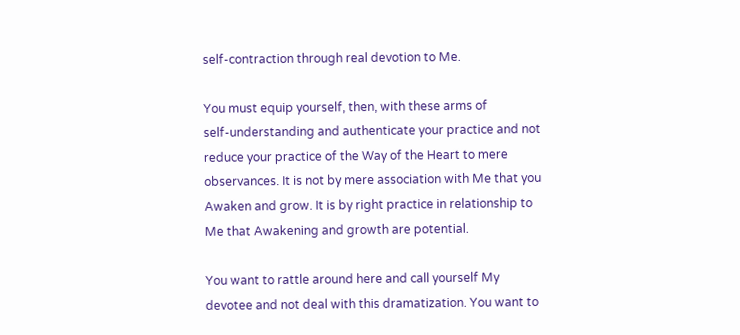self-contraction through real devotion to Me.

You must equip yourself, then, with these arms of
self-understanding and authenticate your practice and not
reduce your practice of the Way of the Heart to mere
observances. It is not by mere association with Me that you
Awaken and grow. It is by right practice in relationship to
Me that Awakening and growth are potential.

You want to rattle around here and call yourself My
devotee and not deal with this dramatization. You want to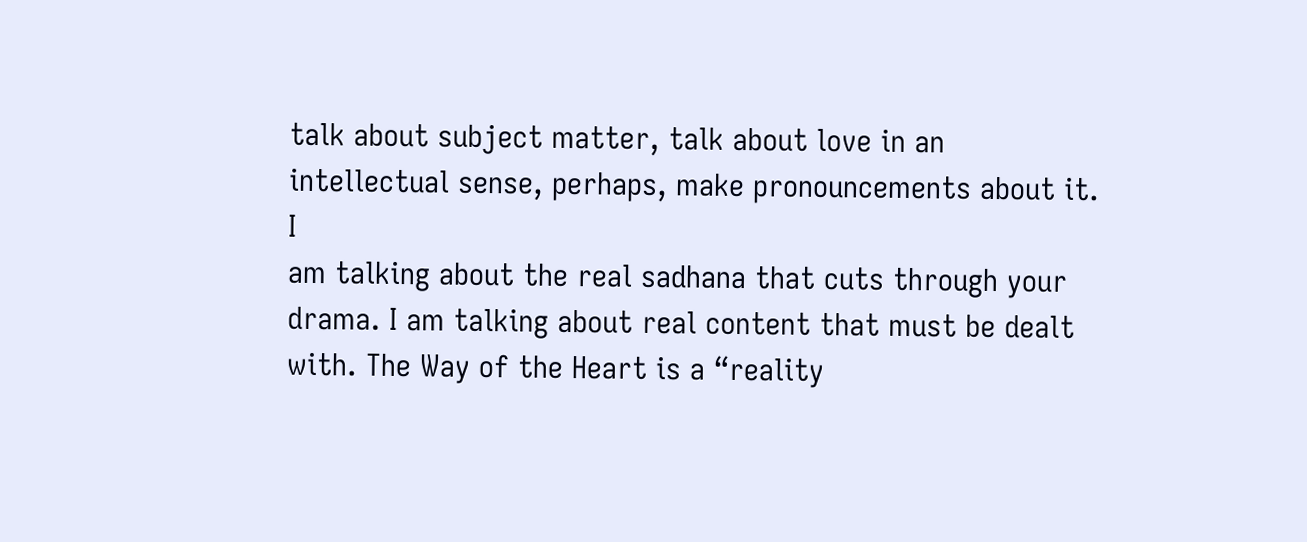talk about subject matter, talk about love in an
intellectual sense, perhaps, make pronouncements about it. I
am talking about the real sadhana that cuts through your
drama. I am talking about real content that must be dealt
with. The Way of the Heart is a “reality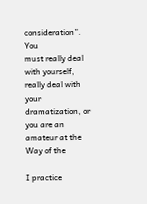consideration”. You
must really deal with yourself, really deal with your dramatization, or you are an amateur at the Way of the

I practice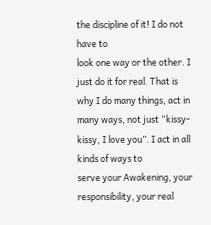the discipline of it! I do not have to
look one way or the other. I just do it for real. That is
why I do many things, act in many ways, not just “kissy-kissy, I love you”. I act in all kinds of ways to
serve your Awakening, your responsibility, your real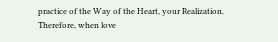practice of the Way of the Heart, your Realization.
Therefore, when love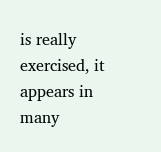is really exercised, it appears in many